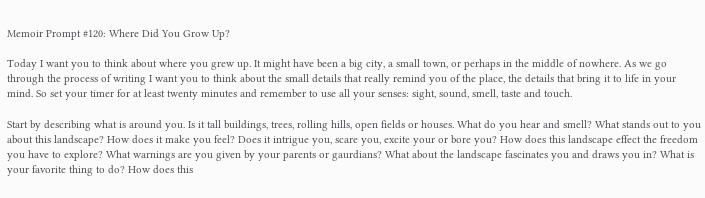Memoir Prompt #120: Where Did You Grow Up?

Today I want you to think about where you grew up. It might have been a big city, a small town, or perhaps in the middle of nowhere. As we go through the process of writing I want you to think about the small details that really remind you of the place, the details that bring it to life in your mind. So set your timer for at least twenty minutes and remember to use all your senses: sight, sound, smell, taste and touch.

Start by describing what is around you. Is it tall buildings, trees, rolling hills, open fields or houses. What do you hear and smell? What stands out to you about this landscape? How does it make you feel? Does it intrigue you, scare you, excite your or bore you? How does this landscape effect the freedom you have to explore? What warnings are you given by your parents or gaurdians? What about the landscape fascinates you and draws you in? What is your favorite thing to do? How does this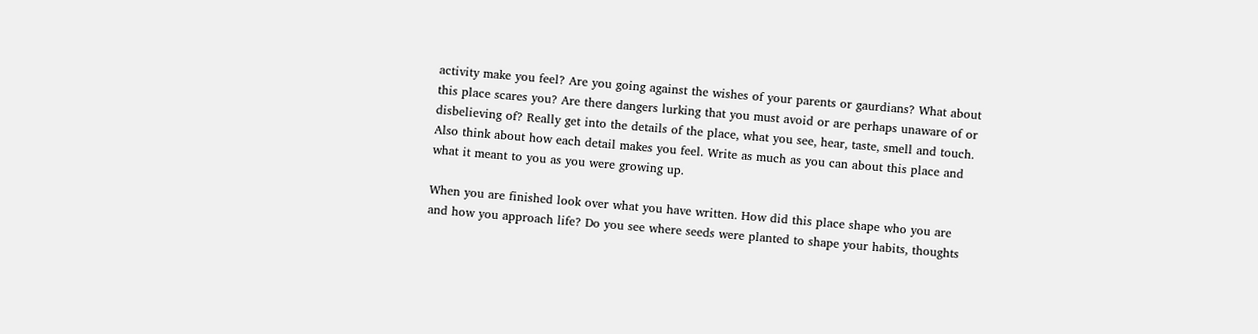activity make you feel? Are you going against the wishes of your parents or gaurdians? What about this place scares you? Are there dangers lurking that you must avoid or are perhaps unaware of or disbelieving of? Really get into the details of the place, what you see, hear, taste, smell and touch. Also think about how each detail makes you feel. Write as much as you can about this place and what it meant to you as you were growing up.

When you are finished look over what you have written. How did this place shape who you are and how you approach life? Do you see where seeds were planted to shape your habits, thoughts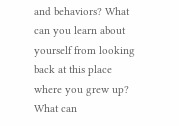and behaviors? What can you learn about yourself from looking back at this place where you grew up? What can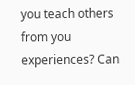you teach others from you experiences? Can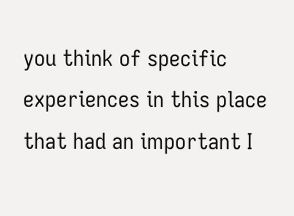you think of specific experiences in this place that had an important I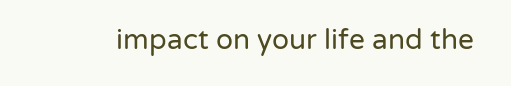impact on your life and the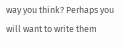way you think? Perhaps you will want to write them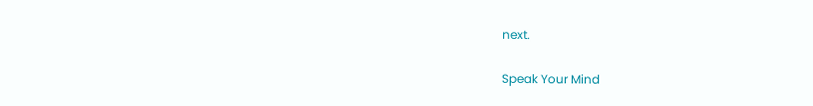next.

Speak Your Mind